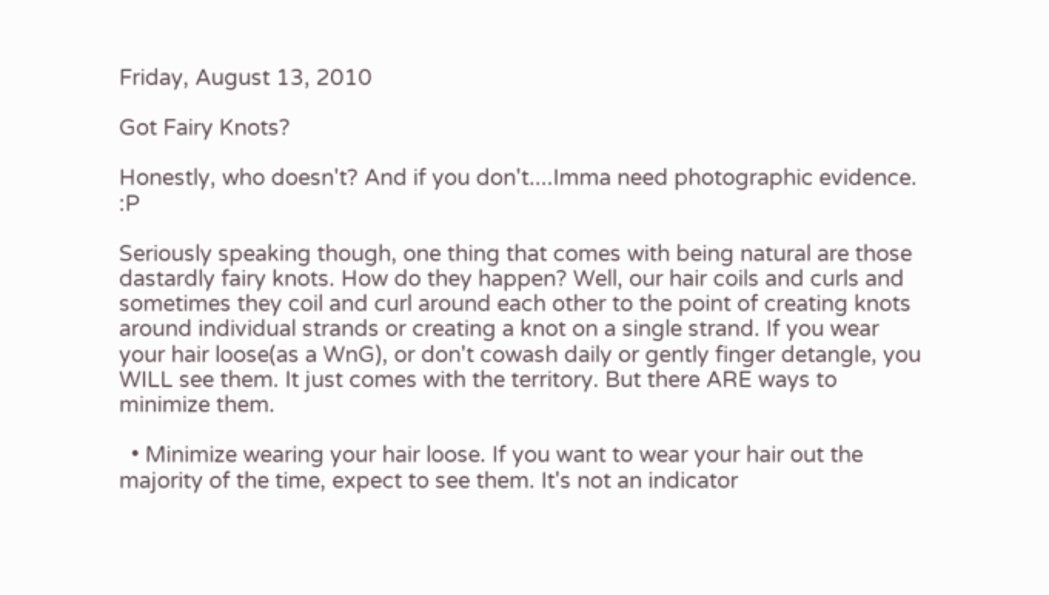Friday, August 13, 2010

Got Fairy Knots?

Honestly, who doesn't? And if you don't....Imma need photographic evidence. :P

Seriously speaking though, one thing that comes with being natural are those dastardly fairy knots. How do they happen? Well, our hair coils and curls and sometimes they coil and curl around each other to the point of creating knots around individual strands or creating a knot on a single strand. If you wear your hair loose(as a WnG), or don't cowash daily or gently finger detangle, you WILL see them. It just comes with the territory. But there ARE ways to minimize them.

  • Minimize wearing your hair loose. If you want to wear your hair out the majority of the time, expect to see them. It's not an indicator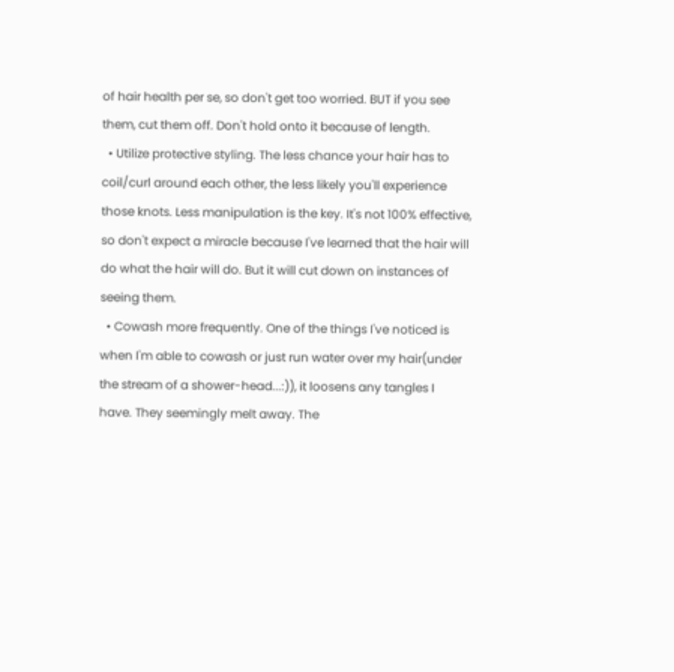of hair health per se, so don't get too worried. BUT if you see them, cut them off. Don't hold onto it because of length.
  • Utilize protective styling. The less chance your hair has to coil/curl around each other, the less likely you'll experience those knots. Less manipulation is the key. It's not 100% effective, so don't expect a miracle because I've learned that the hair will do what the hair will do. But it will cut down on instances of seeing them.
  • Cowash more frequently. One of the things I've noticed is when I'm able to cowash or just run water over my hair(under the stream of a shower-head...:)), it loosens any tangles I have. They seemingly melt away. The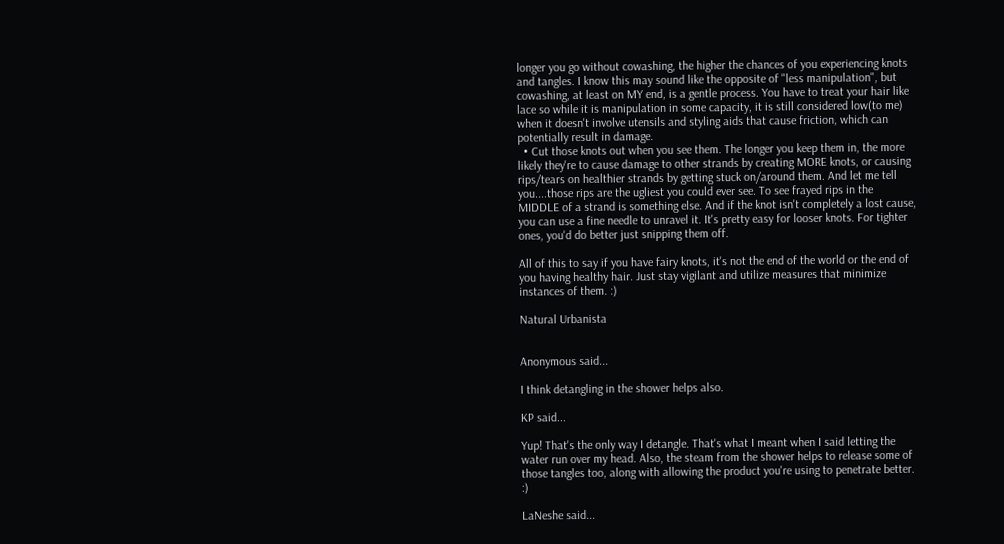longer you go without cowashing, the higher the chances of you experiencing knots and tangles. I know this may sound like the opposite of "less manipulation", but cowashing, at least on MY end, is a gentle process. You have to treat your hair like lace so while it is manipulation in some capacity, it is still considered low(to me) when it doesn't involve utensils and styling aids that cause friction, which can potentially result in damage.
  • Cut those knots out when you see them. The longer you keep them in, the more likely they're to cause damage to other strands by creating MORE knots, or causing rips/tears on healthier strands by getting stuck on/around them. And let me tell you....those rips are the ugliest you could ever see. To see frayed rips in the MIDDLE of a strand is something else. And if the knot isn't completely a lost cause, you can use a fine needle to unravel it. It's pretty easy for looser knots. For tighter ones, you'd do better just snipping them off.

All of this to say if you have fairy knots, it's not the end of the world or the end of you having healthy hair. Just stay vigilant and utilize measures that minimize instances of them. :)

Natural Urbanista


Anonymous said...

I think detangling in the shower helps also.

KP said...

Yup! That's the only way I detangle. That's what I meant when I said letting the water run over my head. Also, the steam from the shower helps to release some of those tangles too, along with allowing the product you're using to penetrate better. :)

LaNeshe said...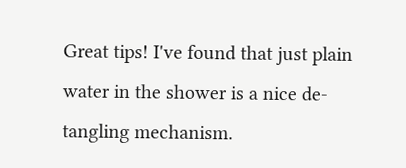Great tips! I've found that just plain water in the shower is a nice de-tangling mechanism.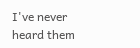I've never heard them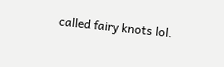called fairy knots lol.